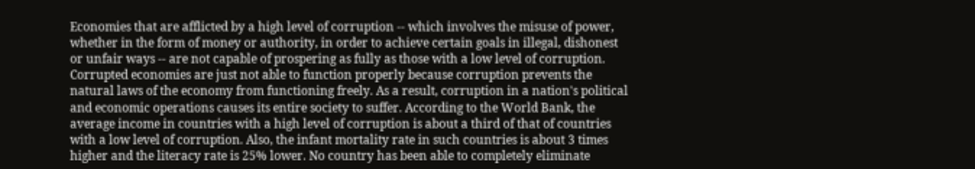Economies that are afflicted by a high level of corruption -- which involves the misuse of power, whether in the form of money or authority, in order to achieve certain goals in illegal, dishonest or unfair ways -- are not capable of prospering as fully as those with a low level of corruption. Corrupted economies are just not able to function properly because corruption prevents the natural laws of the economy from functioning freely. As a result, corruption in a nation's political and economic operations causes its entire society to suffer. According to the World Bank, the average income in countries with a high level of corruption is about a third of that of countries with a low level of corruption. Also, the infant mortality rate in such countries is about 3 times higher and the literacy rate is 25% lower. No country has been able to completely eliminate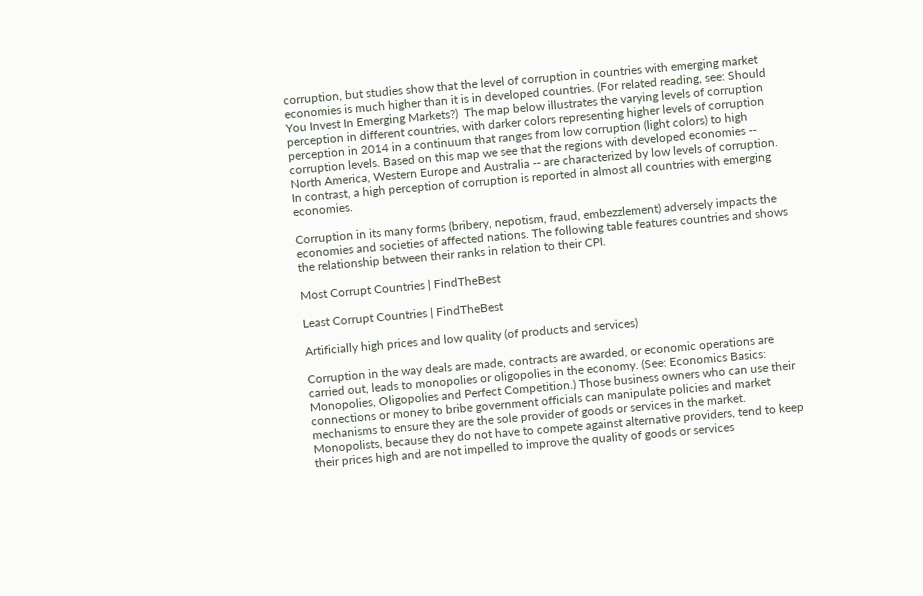corruption, but studies show that the level of corruption in countries with emerging market economies is much higher than it is in developed countries. (For related reading, see: Should You Invest In Emerging Markets?)  The map below illustrates the varying levels of corruption perception in different countries, with darker colors representing higher levels of corruption perception in 2014 in a continuum that ranges from low corruption (light colors) to high corruption levels. Based on this map we see that the regions with developed economies -- North America, Western Europe and Australia -- are characterized by low levels of corruption. In contrast, a high perception of corruption is reported in almost all countries with emerging economies.

Corruption in its many forms (bribery, nepotism, fraud, embezzlement) adversely impacts the economies and societies of affected nations. The following table features countries and shows the relationship between their ranks in relation to their CPI.

Most Corrupt Countries | FindTheBest

Least Corrupt Countries | FindTheBest

Artificially high prices and low quality (of products and services)

Corruption in the way deals are made, contracts are awarded, or economic operations are carried out, leads to monopolies or oligopolies in the economy. (See: Economics Basics: Monopolies, Oligopolies and Perfect Competition.) Those business owners who can use their connections or money to bribe government officials can manipulate policies and market mechanisms to ensure they are the sole provider of goods or services in the market. Monopolists, because they do not have to compete against alternative providers, tend to keep their prices high and are not impelled to improve the quality of goods or services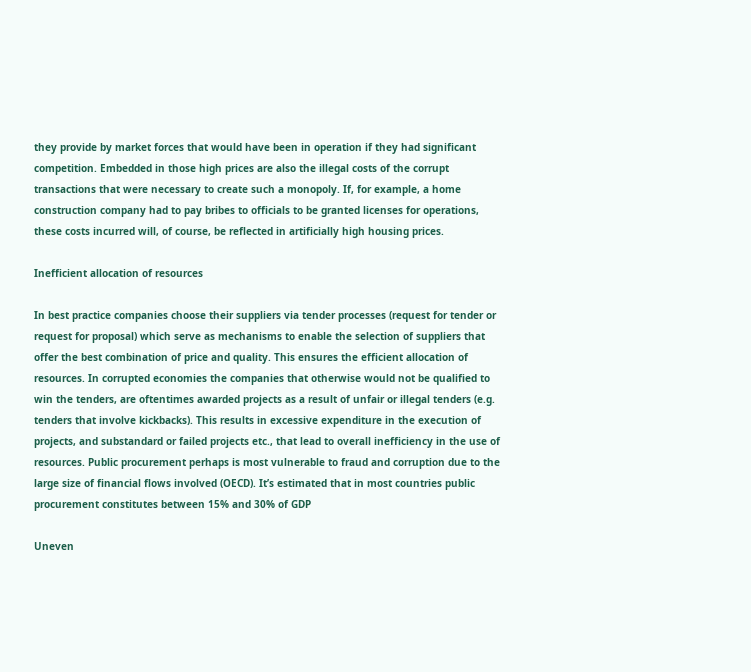they provide by market forces that would have been in operation if they had significant competition. Embedded in those high prices are also the illegal costs of the corrupt transactions that were necessary to create such a monopoly. If, for example, a home construction company had to pay bribes to officials to be granted licenses for operations, these costs incurred will, of course, be reflected in artificially high housing prices.

Inefficient allocation of resources

In best practice companies choose their suppliers via tender processes (request for tender or request for proposal) which serve as mechanisms to enable the selection of suppliers that offer the best combination of price and quality. This ensures the efficient allocation of resources. In corrupted economies the companies that otherwise would not be qualified to win the tenders, are oftentimes awarded projects as a result of unfair or illegal tenders (e.g. tenders that involve kickbacks). This results in excessive expenditure in the execution of projects, and substandard or failed projects etc., that lead to overall inefficiency in the use of resources. Public procurement perhaps is most vulnerable to fraud and corruption due to the large size of financial flows involved (OECD). It’s estimated that in most countries public procurement constitutes between 15% and 30% of GDP

Uneven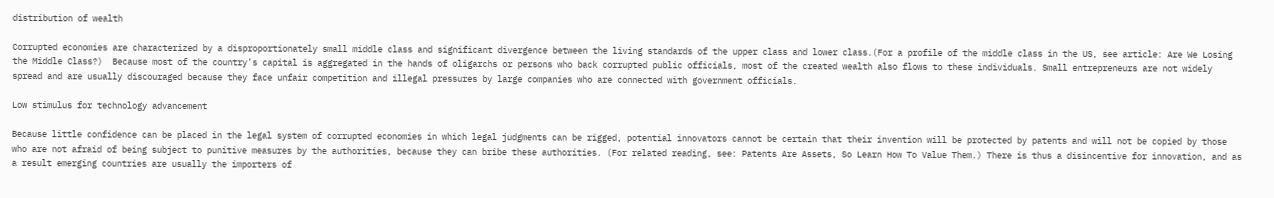distribution of wealth

Corrupted economies are characterized by a disproportionately small middle class and significant divergence between the living standards of the upper class and lower class.(For a profile of the middle class in the US, see article: Are We Losing the Middle Class?)  Because most of the country's capital is aggregated in the hands of oligarchs or persons who back corrupted public officials, most of the created wealth also flows to these individuals. Small entrepreneurs are not widely spread and are usually discouraged because they face unfair competition and illegal pressures by large companies who are connected with government officials.

Low stimulus for technology advancement

Because little confidence can be placed in the legal system of corrupted economies in which legal judgments can be rigged, potential innovators cannot be certain that their invention will be protected by patents and will not be copied by those who are not afraid of being subject to punitive measures by the authorities, because they can bribe these authorities. (For related reading, see: Patents Are Assets, So Learn How To Value Them.) There is thus a disincentive for innovation, and as a result emerging countries are usually the importers of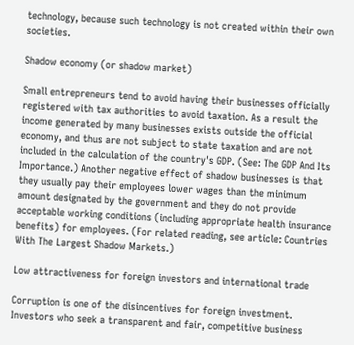technology, because such technology is not created within their own societies.

Shadow economy (or shadow market)

Small entrepreneurs tend to avoid having their businesses officially registered with tax authorities to avoid taxation. As a result the income generated by many businesses exists outside the official economy, and thus are not subject to state taxation and are not included in the calculation of the country's GDP. (See: The GDP And Its Importance.) Another negative effect of shadow businesses is that they usually pay their employees lower wages than the minimum amount designated by the government and they do not provide acceptable working conditions (including appropriate health insurance benefits) for employees. (For related reading, see article: Countries With The Largest Shadow Markets.)

Low attractiveness for foreign investors and international trade

Corruption is one of the disincentives for foreign investment. Investors who seek a transparent and fair, competitive business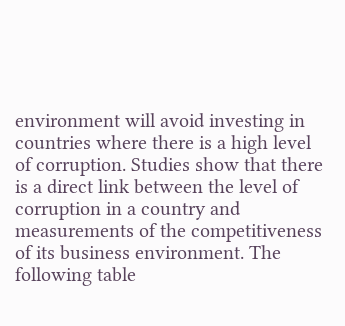environment will avoid investing in countries where there is a high level of corruption. Studies show that there is a direct link between the level of corruption in a country and measurements of the competitiveness of its business environment. The following table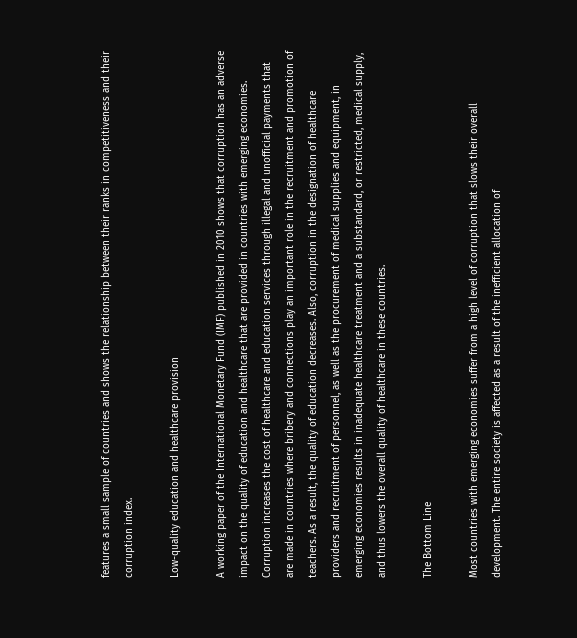features a small sample of countries and shows the relationship between their ranks in competitiveness and their corruption index.

Low-quality education and healthcare provision

A working paper of the International Monetary Fund (IMF) published in 2010 shows that corruption has an adverse impact on the quality of education and healthcare that are provided in countries with emerging economies. Corruption increases the cost of healthcare and education services through illegal and unofficial payments that are made in countries where bribery and connections play an important role in the recruitment and promotion of teachers. As a result, the quality of education decreases. Also, corruption in the designation of healthcare providers and recruitment of personnel, as well as the procurement of medical supplies and equipment, in emerging economies results in inadequate healthcare treatment and a substandard, or restricted, medical supply, and thus lowers the overall quality of healthcare in these countries.

The Bottom Line

Most countries with emerging economies suffer from a high level of corruption that slows their overall development. The entire society is affected as a result of the inefficient allocation of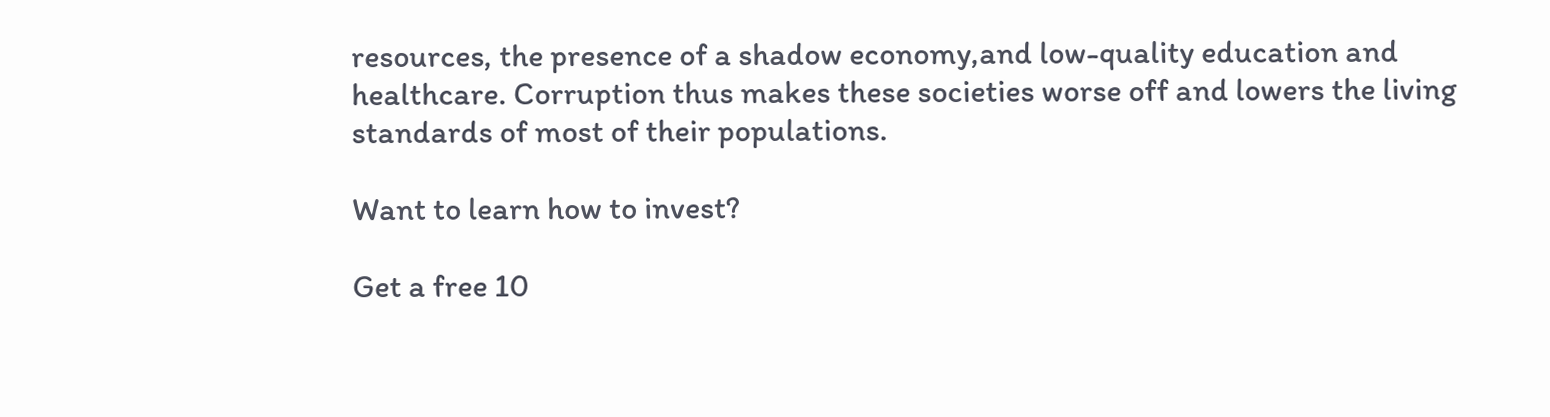resources, the presence of a shadow economy,and low-quality education and healthcare. Corruption thus makes these societies worse off and lowers the living standards of most of their populations.

Want to learn how to invest?

Get a free 10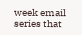week email series that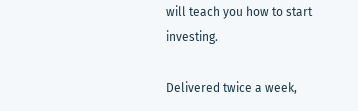will teach you how to start investing.

Delivered twice a week,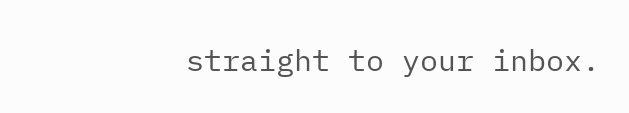straight to your inbox.